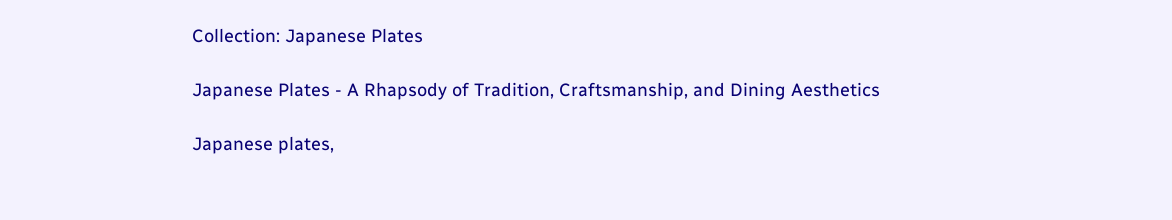Collection: Japanese Plates

Japanese Plates - A Rhapsody of Tradition, Craftsmanship, and Dining Aesthetics

Japanese plates,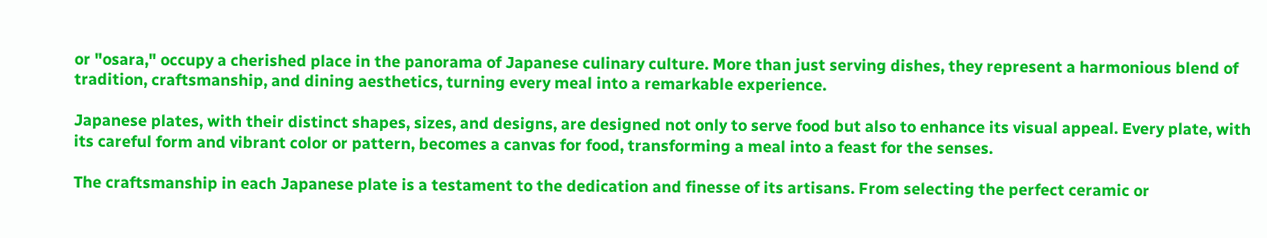or "osara," occupy a cherished place in the panorama of Japanese culinary culture. More than just serving dishes, they represent a harmonious blend of tradition, craftsmanship, and dining aesthetics, turning every meal into a remarkable experience.

Japanese plates, with their distinct shapes, sizes, and designs, are designed not only to serve food but also to enhance its visual appeal. Every plate, with its careful form and vibrant color or pattern, becomes a canvas for food, transforming a meal into a feast for the senses.

The craftsmanship in each Japanese plate is a testament to the dedication and finesse of its artisans. From selecting the perfect ceramic or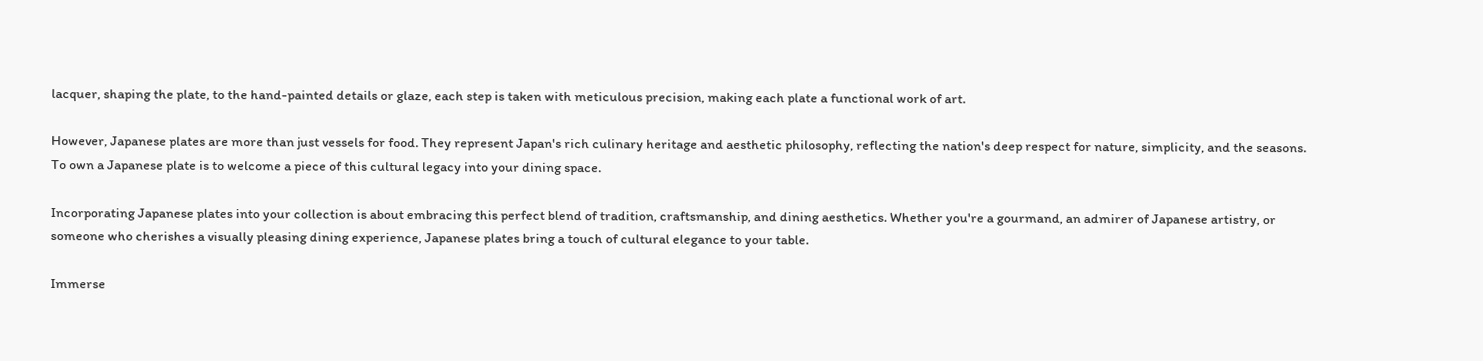lacquer, shaping the plate, to the hand-painted details or glaze, each step is taken with meticulous precision, making each plate a functional work of art.

However, Japanese plates are more than just vessels for food. They represent Japan's rich culinary heritage and aesthetic philosophy, reflecting the nation's deep respect for nature, simplicity, and the seasons. To own a Japanese plate is to welcome a piece of this cultural legacy into your dining space.

Incorporating Japanese plates into your collection is about embracing this perfect blend of tradition, craftsmanship, and dining aesthetics. Whether you're a gourmand, an admirer of Japanese artistry, or someone who cherishes a visually pleasing dining experience, Japanese plates bring a touch of cultural elegance to your table.

Immerse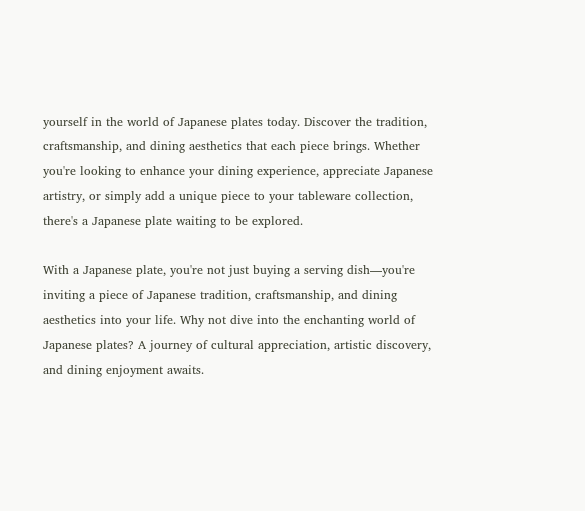yourself in the world of Japanese plates today. Discover the tradition, craftsmanship, and dining aesthetics that each piece brings. Whether you're looking to enhance your dining experience, appreciate Japanese artistry, or simply add a unique piece to your tableware collection, there's a Japanese plate waiting to be explored.

With a Japanese plate, you're not just buying a serving dish—you're inviting a piece of Japanese tradition, craftsmanship, and dining aesthetics into your life. Why not dive into the enchanting world of Japanese plates? A journey of cultural appreciation, artistic discovery, and dining enjoyment awaits.